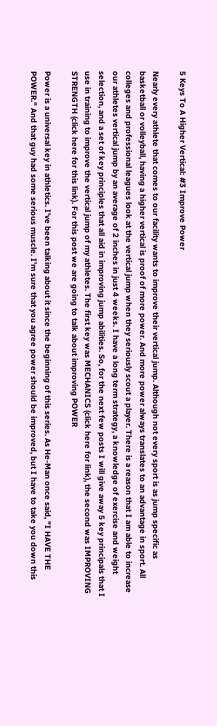5 Keys To A Higher Vertical: #3 Improve Power

Nearly every athlete that comes to our facility wants to improve their vertical jump. Although not every sport is as jump specific as basketball or volleyball, having a higher vertical is proof of more power. And more power always translates to an advantage in sport. All colleges and professional leagues look at the vertical jump when they seriously scout a player. There is a reason that I am able to increase our athletes vertical jump by an average of 2 inches in just 4 weeks. I have a long term strategy, a knowledge of exercise and weight selection, and a set of key principles that all aid in improving jump abilities. So, for the next few posts I will give away 5 key principals that I use in training to improve the vertical jump of my athletes. The first key was MECHANICS (click here for link), the second was IMPROVING STRENGTH (click here for this link). For this post we are going to talk about improving POWER

Power is a universal key in athletics. I've been talking about it since the beginning of this series. As He-Man once said, "I HAVE THE POWER." And that guy had some serious muscle. I'm sure that you agree power should be improved, but I have to take you down this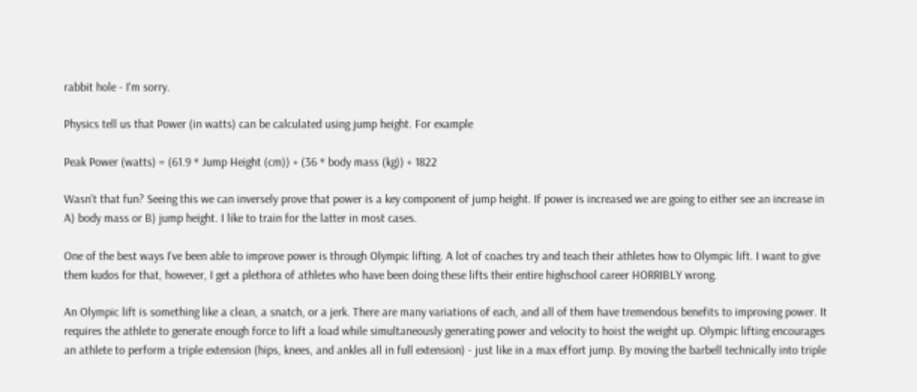rabbit hole - I'm sorry.

Physics tell us that Power (in watts) can be calculated using jump height. For example

Peak Power (watts) = (61.9 * Jump Height (cm)) + (36 * body mass (kg)) + 1822

Wasn't that fun? Seeing this we can inversely prove that power is a key component of jump height. If power is increased we are going to either see an increase in A) body mass or B) jump height. I like to train for the latter in most cases.

One of the best ways I've been able to improve power is through Olympic lifting. A lot of coaches try and teach their athletes how to Olympic lift. I want to give them kudos for that, however, I get a plethora of athletes who have been doing these lifts their entire highschool career HORRIBLY wrong.

An Olympic lift is something like a clean, a snatch, or a jerk. There are many variations of each, and all of them have tremendous benefits to improving power. It requires the athlete to generate enough force to lift a load while simultaneously generating power and velocity to hoist the weight up. Olympic lifting encourages an athlete to perform a triple extension (hips, knees, and ankles all in full extension) - just like in a max effort jump. By moving the barbell technically into triple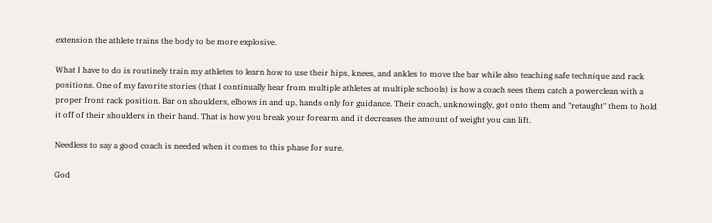extension the athlete trains the body to be more explosive.

What I have to do is routinely train my athletes to learn how to use their hips, knees, and ankles to move the bar while also teaching safe technique and rack positions. One of my favorite stories (that I continually hear from multiple athletes at multiple schools) is how a coach sees them catch a powerclean with a proper front rack position. Bar on shoulders, elbows in and up, hands only for guidance. Their coach, unknowingly, got onto them and "retaught" them to hold it off of their shoulders in their hand. That is how you break your forearm and it decreases the amount of weight you can lift.

Needless to say a good coach is needed when it comes to this phase for sure.

God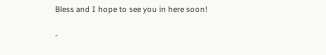Bless and I hope to see you in here soon!

-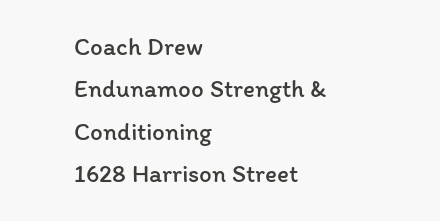Coach Drew
Endunamoo Strength & Conditioning
1628 Harrison Street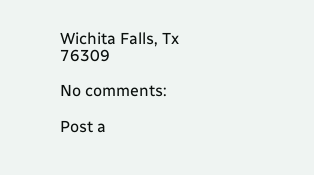Wichita Falls, Tx 76309

No comments:

Post a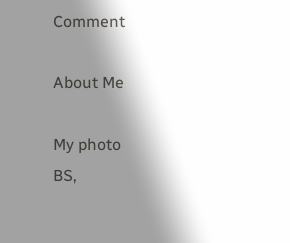Comment

About Me

My photo
BS,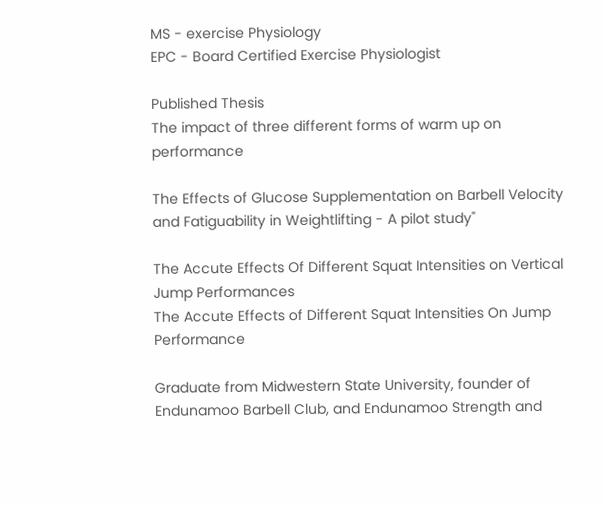MS - exercise Physiology
EPC - Board Certified Exercise Physiologist

Published Thesis
The impact of three different forms of warm up on performance

The Effects of Glucose Supplementation on Barbell Velocity and Fatiguability in Weightlifting - A pilot study"

The Accute Effects Of Different Squat Intensities on Vertical Jump Performances
The Accute Effects of Different Squat Intensities On Jump Performance

Graduate from Midwestern State University, founder of Endunamoo Barbell Club, and Endunamoo Strength and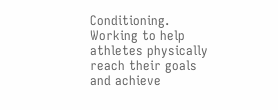Conditioning. Working to help athletes physically reach their goals and achieve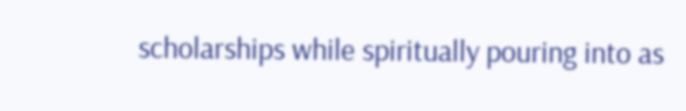scholarships while spiritually pouring into as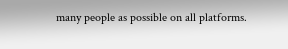many people as possible on all platforms.